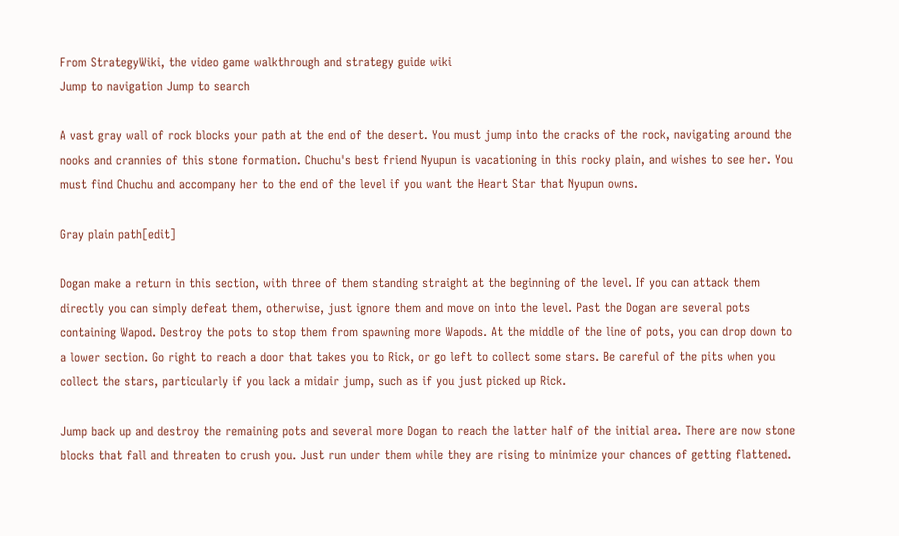From StrategyWiki, the video game walkthrough and strategy guide wiki
Jump to navigation Jump to search

A vast gray wall of rock blocks your path at the end of the desert. You must jump into the cracks of the rock, navigating around the nooks and crannies of this stone formation. Chuchu's best friend Nyupun is vacationing in this rocky plain, and wishes to see her. You must find Chuchu and accompany her to the end of the level if you want the Heart Star that Nyupun owns.

Gray plain path[edit]

Dogan make a return in this section, with three of them standing straight at the beginning of the level. If you can attack them directly you can simply defeat them, otherwise, just ignore them and move on into the level. Past the Dogan are several pots containing Wapod. Destroy the pots to stop them from spawning more Wapods. At the middle of the line of pots, you can drop down to a lower section. Go right to reach a door that takes you to Rick, or go left to collect some stars. Be careful of the pits when you collect the stars, particularly if you lack a midair jump, such as if you just picked up Rick.

Jump back up and destroy the remaining pots and several more Dogan to reach the latter half of the initial area. There are now stone blocks that fall and threaten to crush you. Just run under them while they are rising to minimize your chances of getting flattened.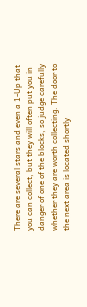There are several stars and even a 1-Up that you can collect, but they will often put you in danger of one of the blocks, so judge carefully whether they are worth collecting. The door to the next area is located shortly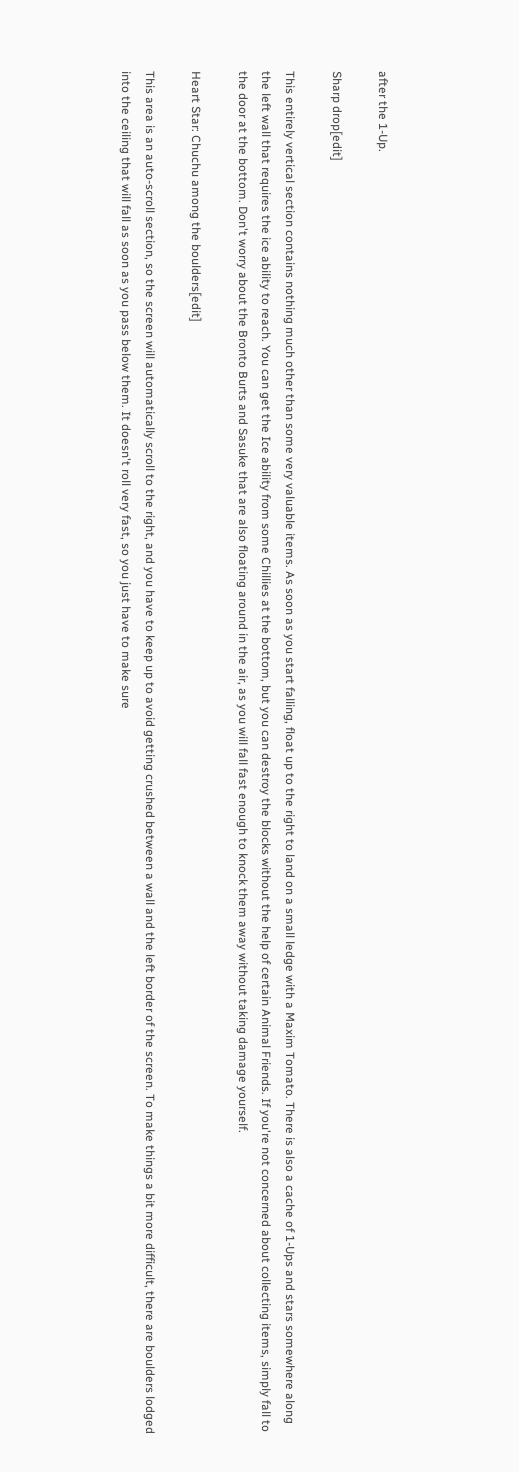after the 1-Up.

Sharp drop[edit]

This entirely vertical section contains nothing much other than some very valuable items. As soon as you start falling, float up to the right to land on a small ledge with a Maxim Tomato. There is also a cache of 1-Ups and stars somewhere along the left wall that requires the ice ability to reach. You can get the Ice ability from some Chillies at the bottom, but you can destroy the blocks without the help of certain Animal Friends. If you're not concerned about collecting items, simply fall to the door at the bottom. Don't worry about the Bronto Burts and Sasuke that are also floating around in the air, as you will fall fast enough to knock them away without taking damage yourself.

Heart Star: Chuchu among the boulders[edit]

This area is an auto-scroll section, so the screen will automatically scroll to the right, and you have to keep up to avoid getting crushed between a wall and the left border of the screen. To make things a bit more difficult, there are boulders lodged into the ceiling that will fall as soon as you pass below them. It doesn't roll very fast, so you just have to make sure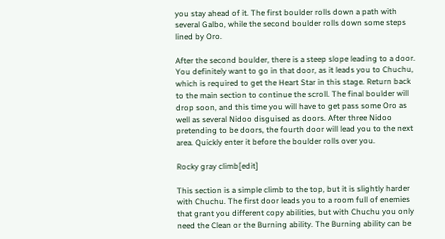you stay ahead of it. The first boulder rolls down a path with several Galbo, while the second boulder rolls down some steps lined by Oro.

After the second boulder, there is a steep slope leading to a door. You definitely want to go in that door, as it leads you to Chuchu, which is required to get the Heart Star in this stage. Return back to the main section to continue the scroll. The final boulder will drop soon, and this time you will have to get pass some Oro as well as several Nidoo disguised as doors. After three Nidoo pretending to be doors, the fourth door will lead you to the next area. Quickly enter it before the boulder rolls over you.

Rocky gray climb[edit]

This section is a simple climb to the top, but it is slightly harder with Chuchu. The first door leads you to a room full of enemies that grant you different copy abilities, but with Chuchu you only need the Clean or the Burning ability. The Burning ability can be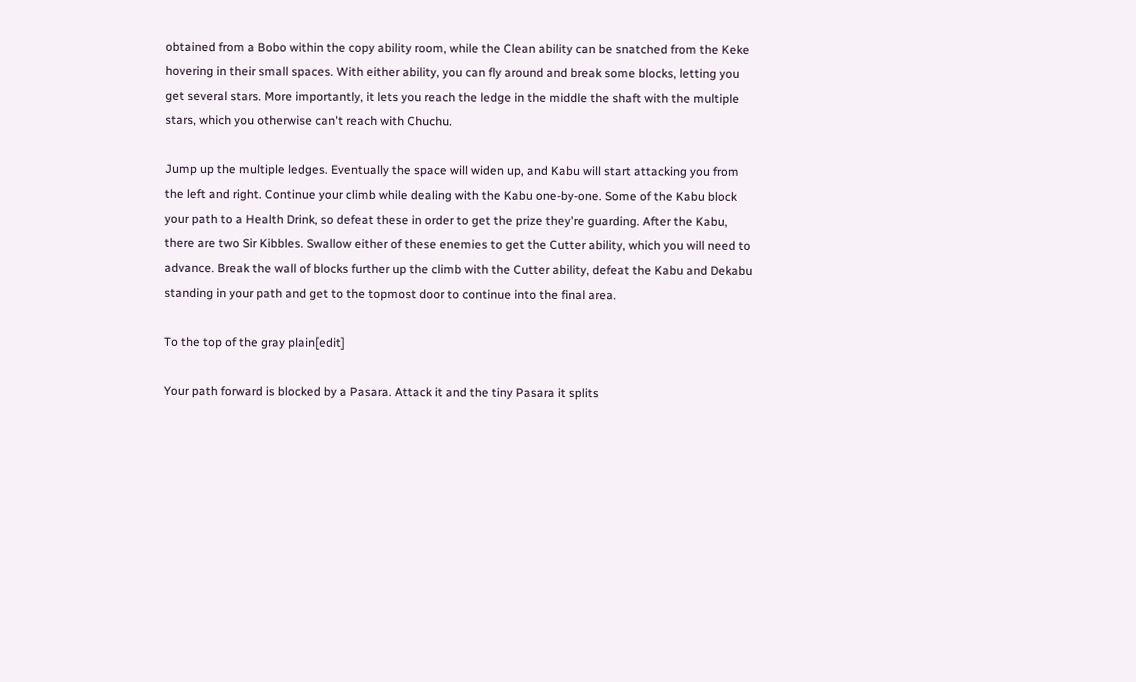obtained from a Bobo within the copy ability room, while the Clean ability can be snatched from the Keke hovering in their small spaces. With either ability, you can fly around and break some blocks, letting you get several stars. More importantly, it lets you reach the ledge in the middle the shaft with the multiple stars, which you otherwise can't reach with Chuchu.

Jump up the multiple ledges. Eventually the space will widen up, and Kabu will start attacking you from the left and right. Continue your climb while dealing with the Kabu one-by-one. Some of the Kabu block your path to a Health Drink, so defeat these in order to get the prize they're guarding. After the Kabu, there are two Sir Kibbles. Swallow either of these enemies to get the Cutter ability, which you will need to advance. Break the wall of blocks further up the climb with the Cutter ability, defeat the Kabu and Dekabu standing in your path and get to the topmost door to continue into the final area.

To the top of the gray plain[edit]

Your path forward is blocked by a Pasara. Attack it and the tiny Pasara it splits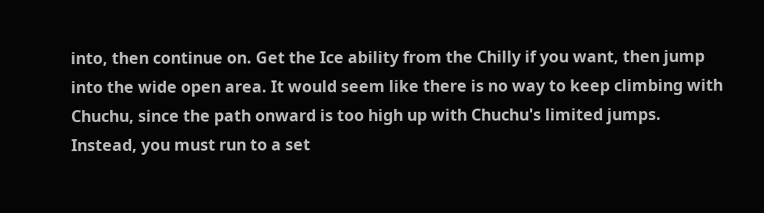into, then continue on. Get the Ice ability from the Chilly if you want, then jump into the wide open area. It would seem like there is no way to keep climbing with Chuchu, since the path onward is too high up with Chuchu's limited jumps. Instead, you must run to a set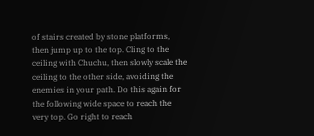of stairs created by stone platforms, then jump up to the top. Cling to the ceiling with Chuchu, then slowly scale the ceiling to the other side, avoiding the enemies in your path. Do this again for the following wide space to reach the very top. Go right to reach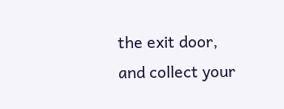the exit door, and collect your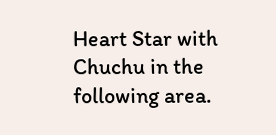Heart Star with Chuchu in the following area.